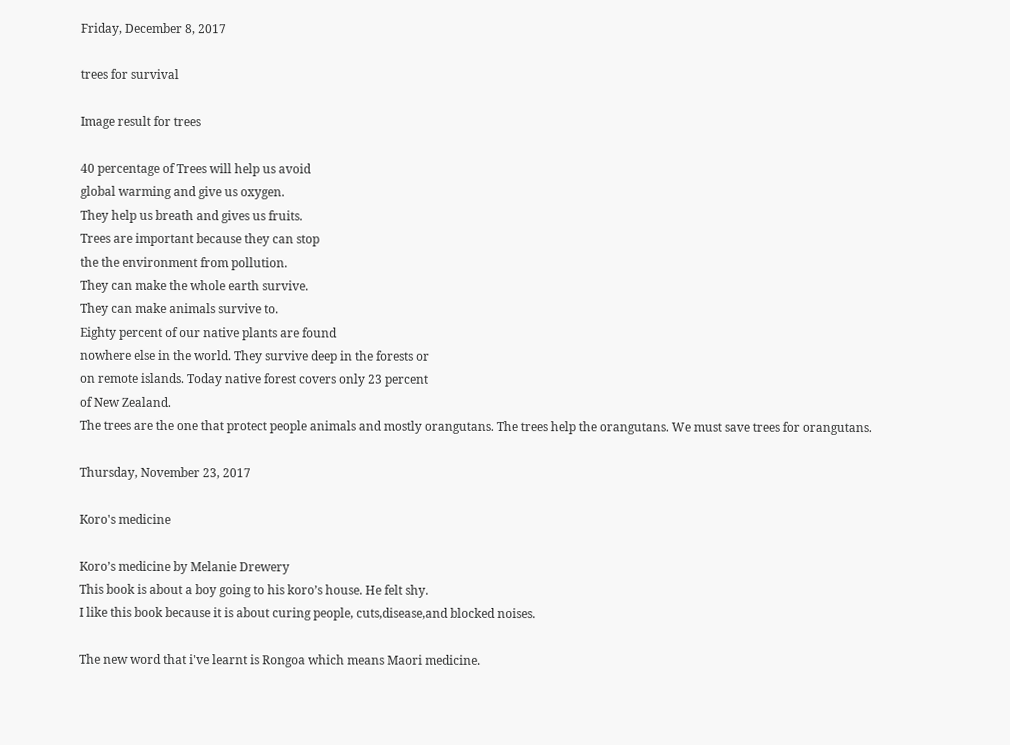Friday, December 8, 2017

trees for survival

Image result for trees

40 percentage of Trees will help us avoid
global warming and give us oxygen.
They help us breath and gives us fruits.
Trees are important because they can stop
the the environment from pollution.
They can make the whole earth survive.
They can make animals survive to.
Eighty percent of our native plants are found
nowhere else in the world. They survive deep in the forests or
on remote islands. Today native forest covers only 23 percent
of New Zealand.
The trees are the one that protect people animals and mostly orangutans. The trees help the orangutans. We must save trees for orangutans.

Thursday, November 23, 2017

Koro's medicine

Koro’s medicine by Melanie Drewery
This book is about a boy going to his koro’s house. He felt shy.
I like this book because it is about curing people, cuts,disease,and blocked noises.

The new word that i've learnt is Rongoa which means Maori medicine.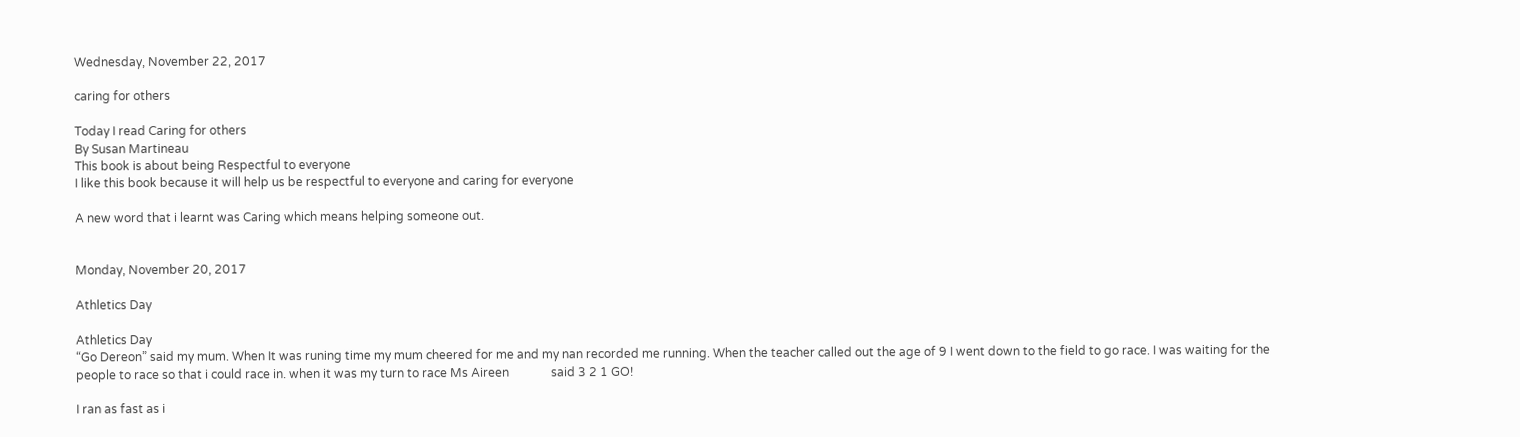Wednesday, November 22, 2017

caring for others

Today I read Caring for others
By Susan Martineau
This book is about being Respectful to everyone
I like this book because it will help us be respectful to everyone and caring for everyone

A new word that i learnt was Caring which means helping someone out.


Monday, November 20, 2017

Athletics Day

Athletics Day
“Go Dereon” said my mum. When It was runing time my mum cheered for me and my nan recorded me running. When the teacher called out the age of 9 I went down to the field to go race. I was waiting for the people to race so that i could race in. when it was my turn to race Ms Aireen              said 3 2 1 GO!

I ran as fast as i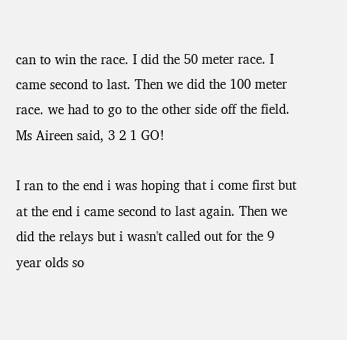can to win the race. I did the 50 meter race. I came second to last. Then we did the 100 meter race. we had to go to the other side off the field. Ms Aireen said, 3 2 1 GO!

I ran to the end i was hoping that i come first but at the end i came second to last again. Then we did the relays but i wasn't called out for the 9 year olds so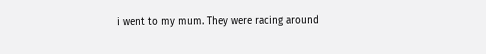i went to my mum. They were racing around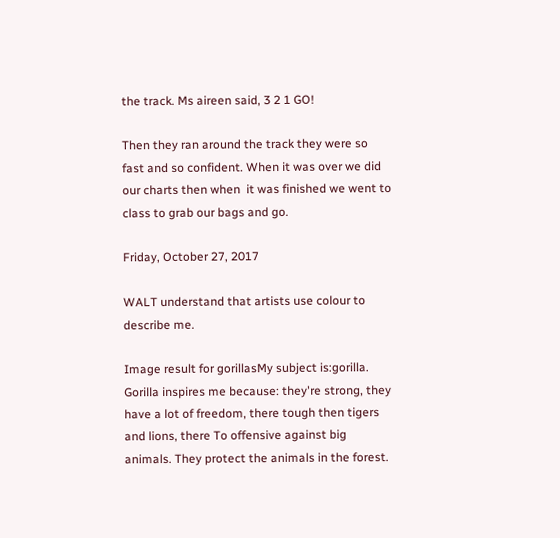the track. Ms aireen said, 3 2 1 GO!

Then they ran around the track they were so fast and so confident. When it was over we did our charts then when  it was finished we went to class to grab our bags and go.

Friday, October 27, 2017

WALT understand that artists use colour to describe me.

Image result for gorillasMy subject is:gorilla.
Gorilla inspires me because: they're strong, they have a lot of freedom, there tough then tigers and lions, there To offensive against big animals. They protect the animals in the forest.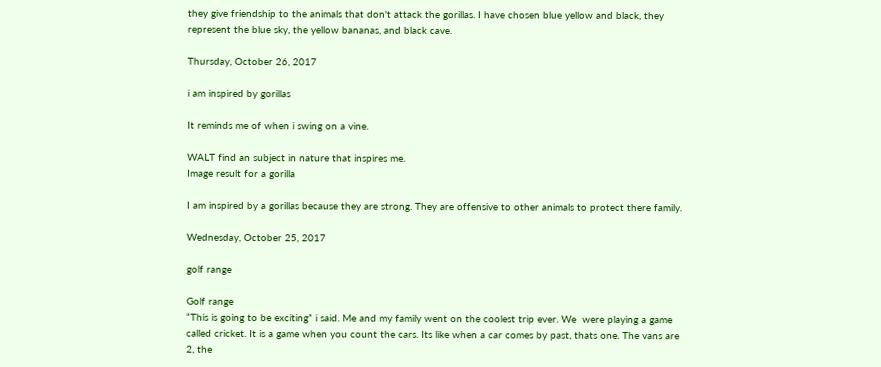they give friendship to the animals that don't attack the gorillas. I have chosen blue yellow and black, they represent the blue sky, the yellow bananas, and black cave.

Thursday, October 26, 2017

i am inspired by gorillas

It reminds me of when i swing on a vine.

WALT find an subject in nature that inspires me.
Image result for a gorilla

I am inspired by a gorillas because they are strong. They are offensive to other animals to protect there family.

Wednesday, October 25, 2017

golf range

Golf range
“This is going to be exciting” i said. Me and my family went on the coolest trip ever. We  were playing a game called cricket. It is a game when you count the cars. Its like when a car comes by past, thats one. The vans are 2, the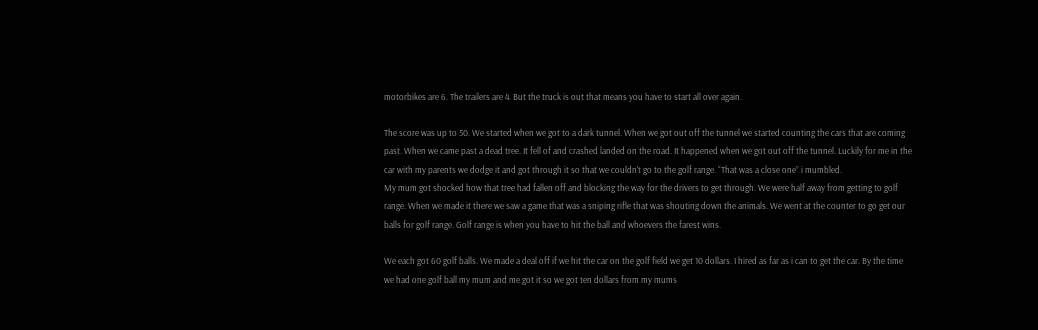motorbikes are 6. The trailers are 4. But the truck is out that means you have to start all over again.

The score was up to 50. We started when we got to a dark tunnel. When we got out off the tunnel we started counting the cars that are coming past. When we came past a dead tree. It fell of and crashed landed on the road. It happened when we got out off the tunnel. Luckily for me in the car with my parents we dodge it and got through it so that we couldn't go to the golf range. “That was a close one” i mumbled.
My mum got shocked how that tree had fallen off and blocking the way for the drivers to get through. We were half away from getting to golf range. When we made it there we saw a game that was a sniping rifle that was shouting down the animals. We went at the counter to go get our balls for golf range. Golf range is when you have to hit the ball and whoevers the farest wins.

We each got 60 golf balls. We made a deal off if we hit the car on the golf field we get 10 dollars. I hired as far as i can to get the car. By the time we had one golf ball my mum and me got it so we got ten dollars from my mums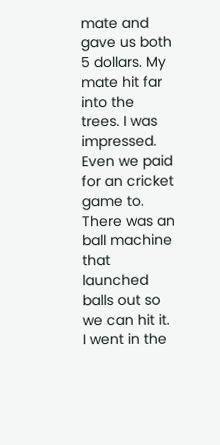mate and gave us both 5 dollars. My mate hit far into the trees. I was impressed. Even we paid for an cricket game to. There was an ball machine that launched balls out so we can hit it. I went in the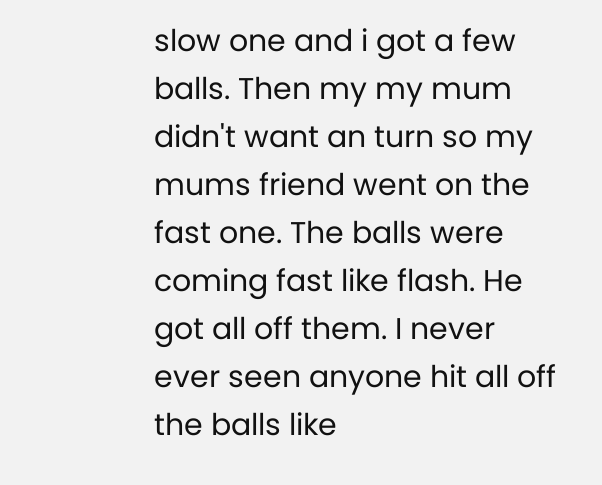slow one and i got a few balls. Then my my mum didn't want an turn so my mums friend went on the fast one. The balls were coming fast like flash. He got all off them. I never ever seen anyone hit all off the balls like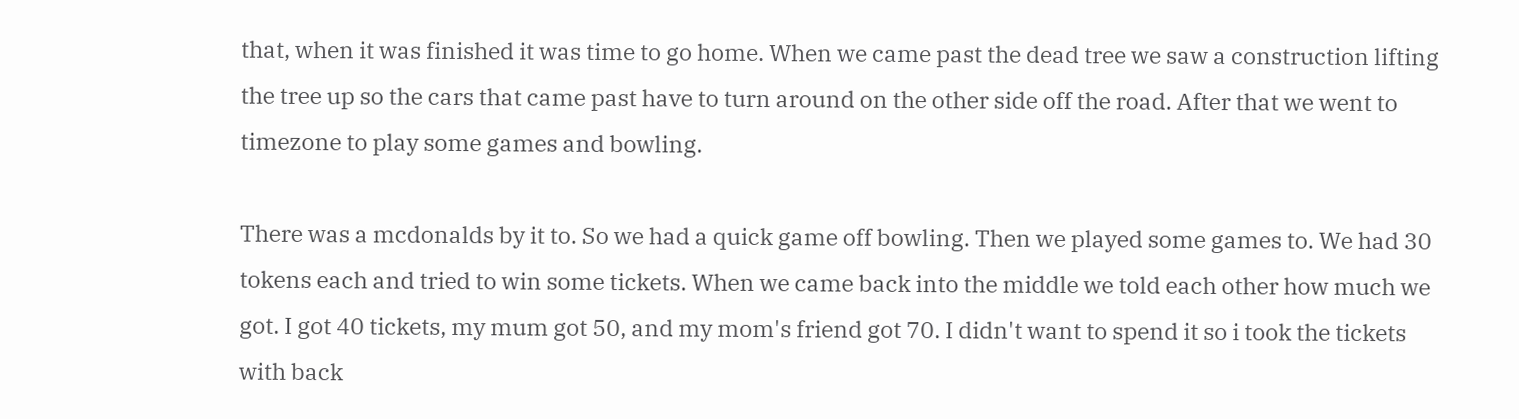that, when it was finished it was time to go home. When we came past the dead tree we saw a construction lifting the tree up so the cars that came past have to turn around on the other side off the road. After that we went to timezone to play some games and bowling.

There was a mcdonalds by it to. So we had a quick game off bowling. Then we played some games to. We had 30 tokens each and tried to win some tickets. When we came back into the middle we told each other how much we got. I got 40 tickets, my mum got 50, and my mom's friend got 70. I didn't want to spend it so i took the tickets with back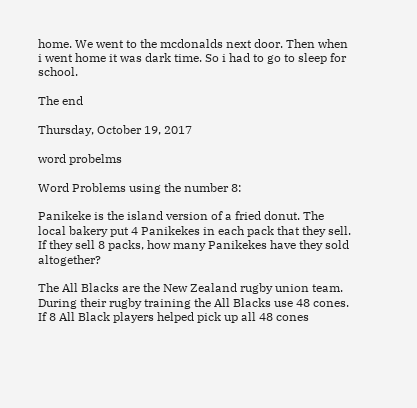home. We went to the mcdonalds next door. Then when i went home it was dark time. So i had to go to sleep for school.

The end

Thursday, October 19, 2017

word probelms

Word Problems using the number 8:

Panikeke is the island version of a fried donut. The local bakery put 4 Panikekes in each pack that they sell. If they sell 8 packs, how many Panikekes have they sold altogether?

The All Blacks are the New Zealand rugby union team. During their rugby training the All Blacks use 48 cones. If 8 All Black players helped pick up all 48 cones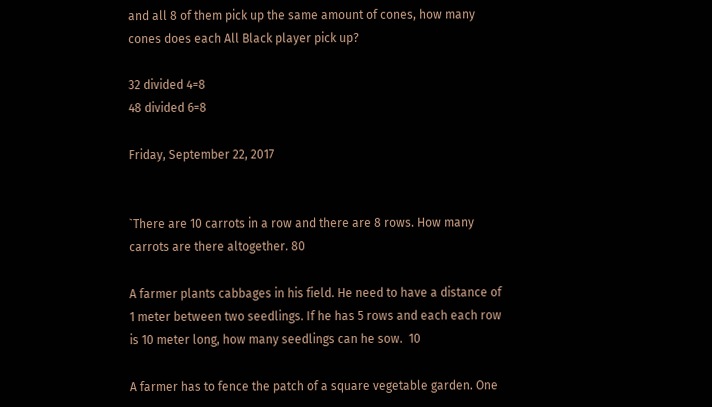and all 8 of them pick up the same amount of cones, how many cones does each All Black player pick up?

32 divided 4=8
48 divided 6=8

Friday, September 22, 2017


`There are 10 carrots in a row and there are 8 rows. How many carrots are there altogether. 80

A farmer plants cabbages in his field. He need to have a distance of 1 meter between two seedlings. If he has 5 rows and each each row is 10 meter long, how many seedlings can he sow.  10

A farmer has to fence the patch of a square vegetable garden. One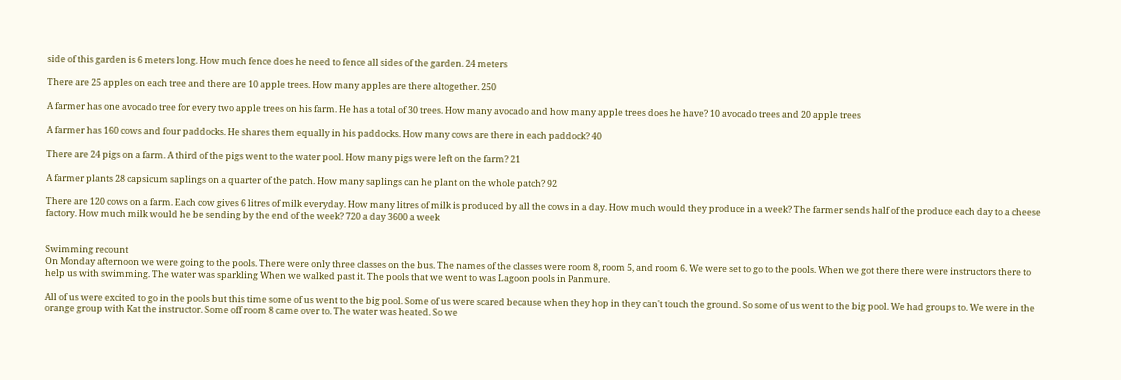side of this garden is 6 meters long. How much fence does he need to fence all sides of the garden. 24 meters

There are 25 apples on each tree and there are 10 apple trees. How many apples are there altogether. 250

A farmer has one avocado tree for every two apple trees on his farm. He has a total of 30 trees. How many avocado and how many apple trees does he have? 10 avocado trees and 20 apple trees

A farmer has 160 cows and four paddocks. He shares them equally in his paddocks. How many cows are there in each paddock? 40

There are 24 pigs on a farm. A third of the pigs went to the water pool. How many pigs were left on the farm? 21

A farmer plants 28 capsicum saplings on a quarter of the patch. How many saplings can he plant on the whole patch? 92

There are 120 cows on a farm. Each cow gives 6 litres of milk everyday. How many litres of milk is produced by all the cows in a day. How much would they produce in a week? The farmer sends half of the produce each day to a cheese factory. How much milk would he be sending by the end of the week? 720 a day 3600 a week


Swimming recount
On Monday afternoon we were going to the pools. There were only three classes on the bus. The names of the classes were room 8, room 5, and room 6. We were set to go to the pools. When we got there there were instructors there to help us with swimming. The water was sparkling When we walked past it. The pools that we went to was Lagoon pools in Panmure.

All of us were excited to go in the pools but this time some of us went to the big pool. Some of us were scared because when they hop in they can't touch the ground. So some of us went to the big pool. We had groups to. We were in the orange group with Kat the instructor. Some off room 8 came over to. The water was heated. So we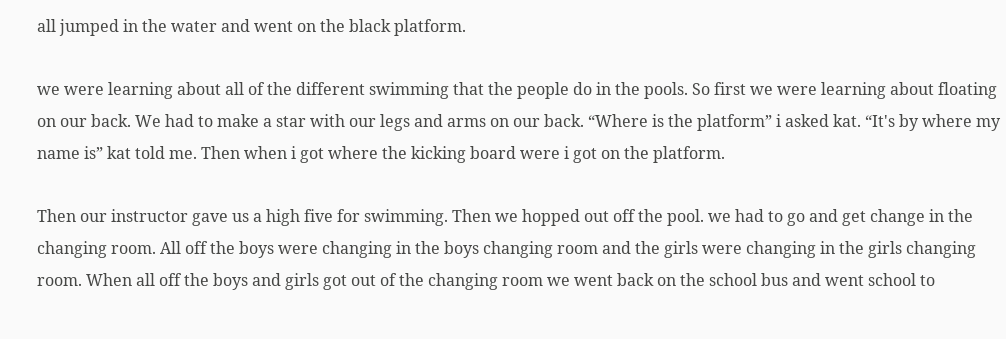all jumped in the water and went on the black platform.

we were learning about all of the different swimming that the people do in the pools. So first we were learning about floating on our back. We had to make a star with our legs and arms on our back. “Where is the platform” i asked kat. “It's by where my name is” kat told me. Then when i got where the kicking board were i got on the platform.

Then our instructor gave us a high five for swimming. Then we hopped out off the pool. we had to go and get change in the changing room. All off the boys were changing in the boys changing room and the girls were changing in the girls changing room. When all off the boys and girls got out of the changing room we went back on the school bus and went school to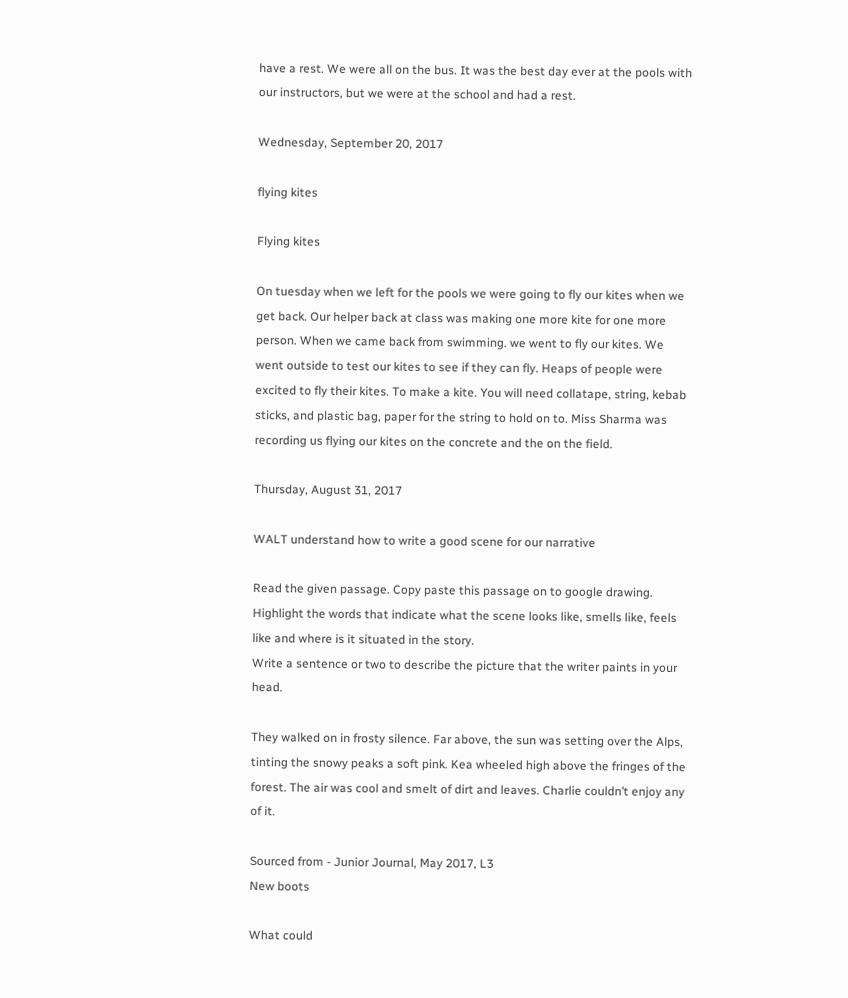have a rest. We were all on the bus. It was the best day ever at the pools with our instructors, but we were at the school and had a rest.

Wednesday, September 20, 2017

flying kites

Flying kites

On tuesday when we left for the pools we were going to fly our kites when we get back. Our helper back at class was making one more kite for one more person. When we came back from swimming. we went to fly our kites. We went outside to test our kites to see if they can fly. Heaps of people were excited to fly their kites. To make a kite. You will need collatape, string, kebab sticks, and plastic bag, paper for the string to hold on to. Miss Sharma was recording us flying our kites on the concrete and the on the field.

Thursday, August 31, 2017

WALT understand how to write a good scene for our narrative

Read the given passage. Copy paste this passage on to google drawing. Highlight the words that indicate what the scene looks like, smells like, feels like and where is it situated in the story.
Write a sentence or two to describe the picture that the writer paints in your head.

They walked on in frosty silence. Far above, the sun was setting over the Alps, tinting the snowy peaks a soft pink. Kea wheeled high above the fringes of the forest. The air was cool and smelt of dirt and leaves. Charlie couldn’t enjoy any of it.

Sourced from - Junior Journal, May 2017, L3
New boots

What could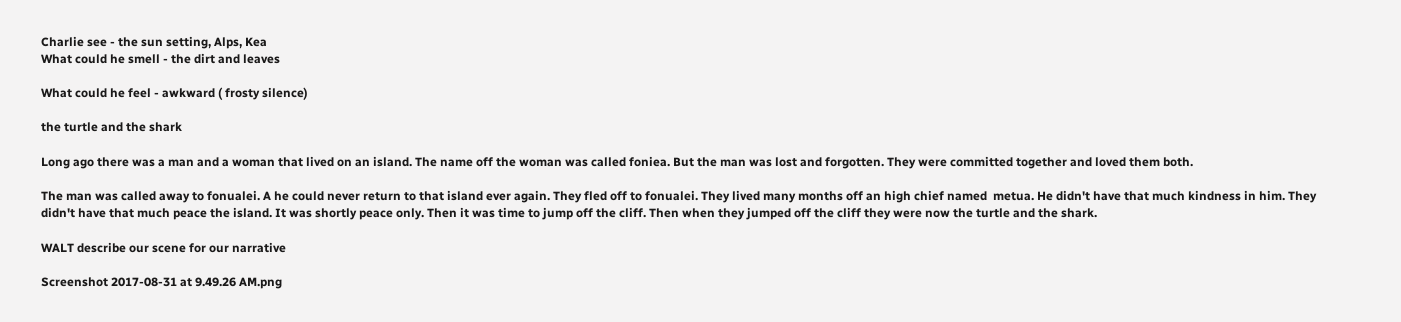Charlie see - the sun setting, Alps, Kea
What could he smell - the dirt and leaves

What could he feel - awkward ( frosty silence)

the turtle and the shark

Long ago there was a man and a woman that lived on an island. The name off the woman was called foniea. But the man was lost and forgotten. They were committed together and loved them both.

The man was called away to fonualei. A he could never return to that island ever again. They fled off to fonualei. They lived many months off an high chief named  metua. He didn't have that much kindness in him. They didn't have that much peace the island. It was shortly peace only. Then it was time to jump off the cliff. Then when they jumped off the cliff they were now the turtle and the shark.

WALT describe our scene for our narrative

Screenshot 2017-08-31 at 9.49.26 AM.png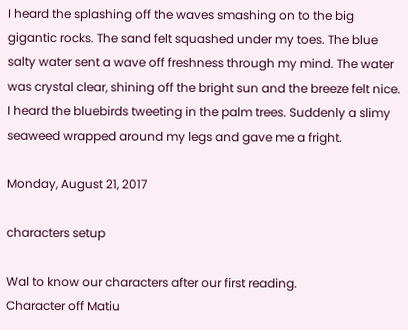I heard the splashing off the waves smashing on to the big gigantic rocks. The sand felt squashed under my toes. The blue salty water sent a wave off freshness through my mind. The water was crystal clear, shining off the bright sun and the breeze felt nice. I heard the bluebirds tweeting in the palm trees. Suddenly a slimy seaweed wrapped around my legs and gave me a fright.

Monday, August 21, 2017

characters setup

Wal to know our characters after our first reading.
Character off Matiu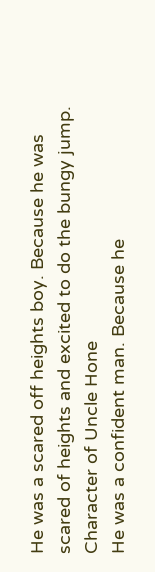He was a scared off heights boy. Because he was scared of heights and excited to do the bungy jump.
Character of Uncle Hone
He was a confident man. Because he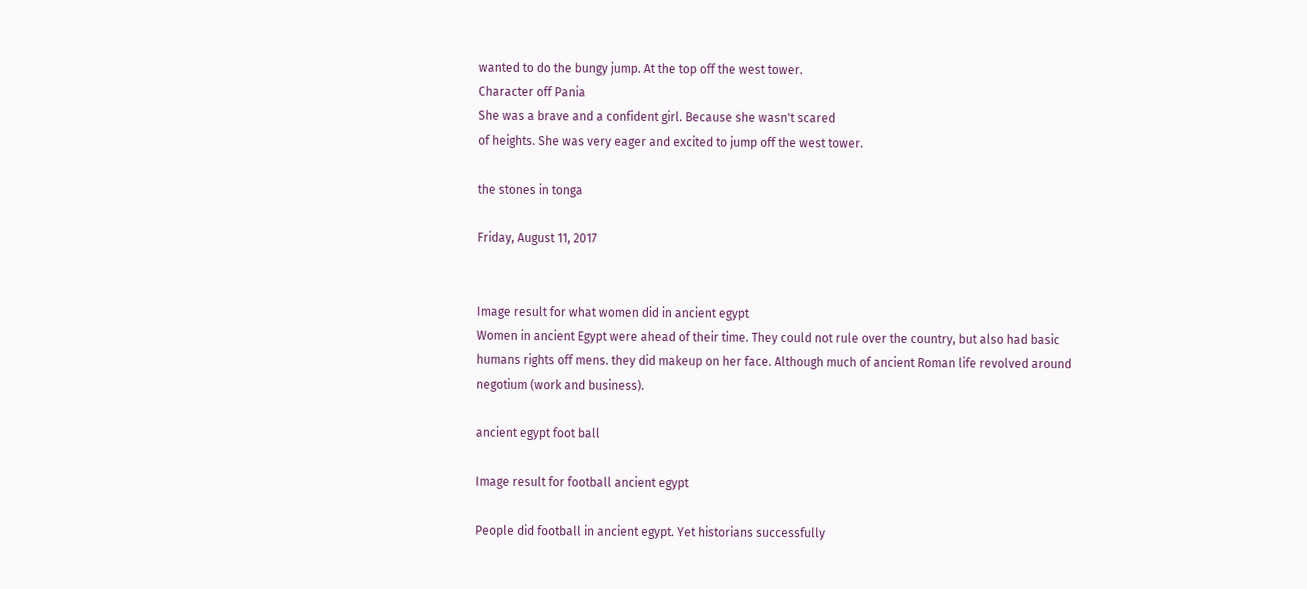wanted to do the bungy jump. At the top off the west tower.
Character off Pania
She was a brave and a confident girl. Because she wasn't scared
of heights. She was very eager and excited to jump off the west tower.

the stones in tonga

Friday, August 11, 2017


Image result for what women did in ancient egypt
Women in ancient Egypt were ahead of their time. They could not rule over the country, but also had basic humans rights off mens. they did makeup on her face. Although much of ancient Roman life revolved around negotium (work and business).

ancient egypt foot ball

Image result for football ancient egypt

People did football in ancient egypt. Yet historians successfully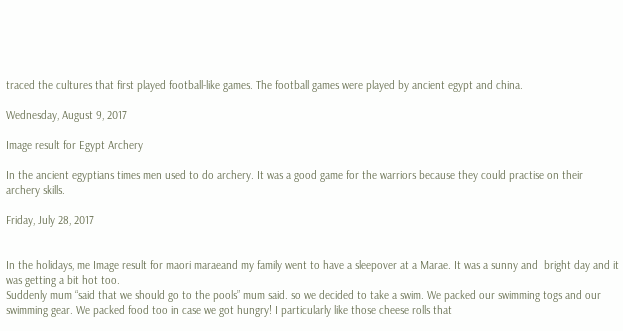traced the cultures that first played football-like games. The football games were played by ancient egypt and china.

Wednesday, August 9, 2017

Image result for Egypt Archery

In the ancient egyptians times men used to do archery. It was a good game for the warriors because they could practise on their archery skills.

Friday, July 28, 2017


In the holidays, me Image result for maori maraeand my family went to have a sleepover at a Marae. It was a sunny and  bright day and it was getting a bit hot too.
Suddenly mum “said that we should go to the pools” mum said. so we decided to take a swim. We packed our swimming togs and our swimming gear. We packed food too in case we got hungry! I particularly like those cheese rolls that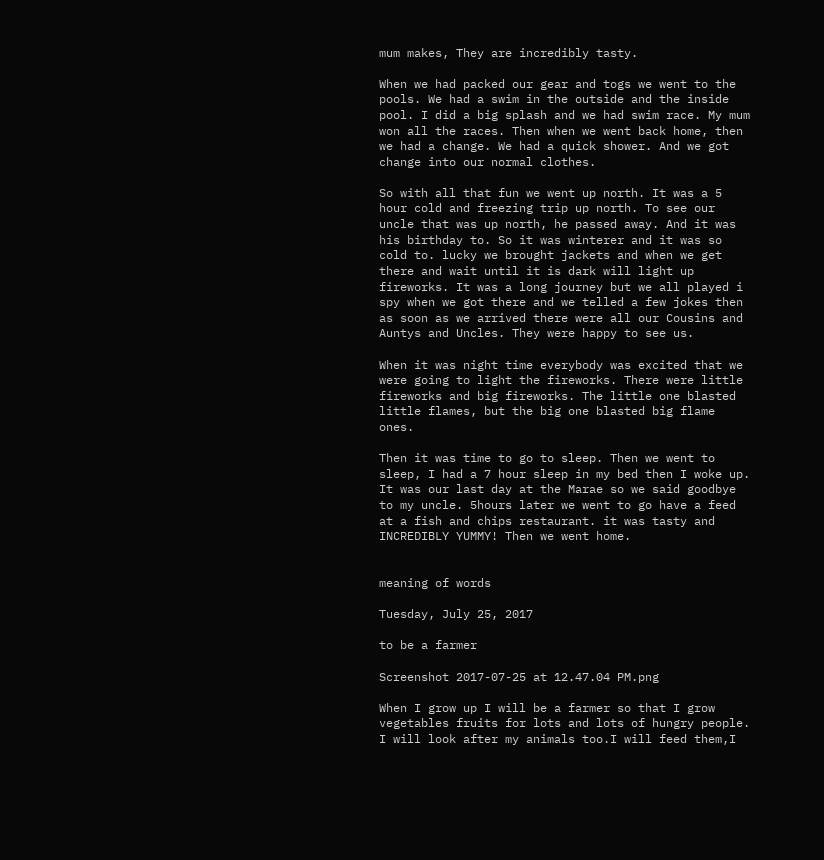mum makes, They are incredibly tasty.

When we had packed our gear and togs we went to the pools. We had a swim in the outside and the inside pool. I did a big splash and we had swim race. My mum won all the races. Then when we went back home, then we had a change. We had a quick shower. And we got change into our normal clothes.

So with all that fun we went up north. It was a 5 hour cold and freezing trip up north. To see our uncle that was up north, he passed away. And it was his birthday to. So it was winterer and it was so cold to. lucky we brought jackets and when we get there and wait until it is dark will light up fireworks. It was a long journey but we all played i spy when we got there and we telled a few jokes then as soon as we arrived there were all our Cousins and Auntys and Uncles. They were happy to see us.

When it was night time everybody was excited that we were going to light the fireworks. There were little fireworks and big fireworks. The little one blasted little flames, but the big one blasted big flame ones.

Then it was time to go to sleep. Then we went to sleep, I had a 7 hour sleep in my bed then I woke up. It was our last day at the Marae so we said goodbye to my uncle. 5hours later we went to go have a feed at a fish and chips restaurant. it was tasty and INCREDIBLY YUMMY! Then we went home.


meaning of words

Tuesday, July 25, 2017

to be a farmer

Screenshot 2017-07-25 at 12.47.04 PM.png

When I grow up I will be a farmer so that I grow vegetables fruits for lots and lots of hungry people. I will look after my animals too.I will feed them,I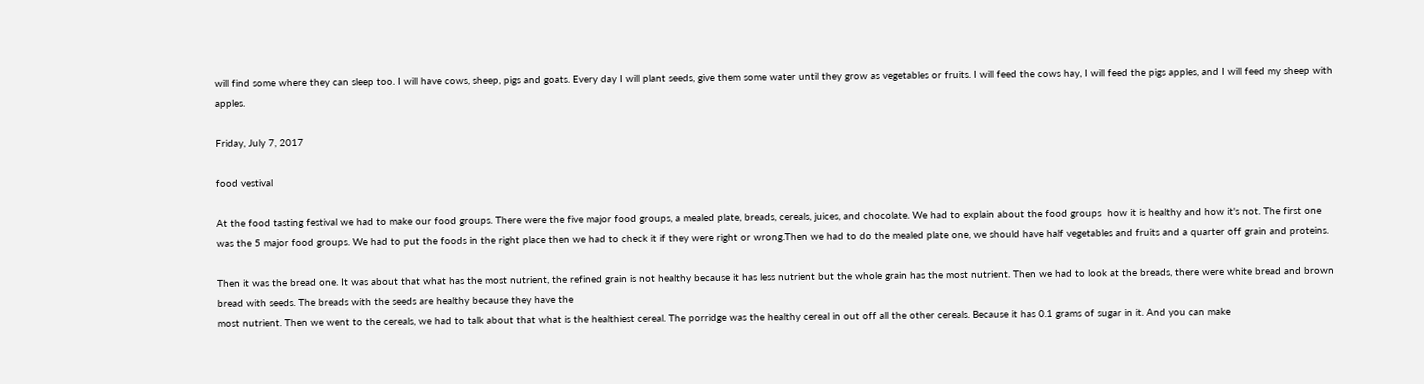will find some where they can sleep too. I will have cows, sheep, pigs and goats. Every day I will plant seeds, give them some water until they grow as vegetables or fruits. I will feed the cows hay, I will feed the pigs apples, and I will feed my sheep with apples.

Friday, July 7, 2017

food vestival

At the food tasting festival we had to make our food groups. There were the five major food groups, a mealed plate, breads, cereals, juices, and chocolate. We had to explain about the food groups  how it is healthy and how it's not. The first one was the 5 major food groups. We had to put the foods in the right place then we had to check it if they were right or wrong.Then we had to do the mealed plate one, we should have half vegetables and fruits and a quarter off grain and proteins.

Then it was the bread one. It was about that what has the most nutrient, the refined grain is not healthy because it has less nutrient but the whole grain has the most nutrient. Then we had to look at the breads, there were white bread and brown bread with seeds. The breads with the seeds are healthy because they have the
most nutrient. Then we went to the cereals, we had to talk about that what is the healthiest cereal. The porridge was the healthy cereal in out off all the other cereals. Because it has 0.1 grams of sugar in it. And you can make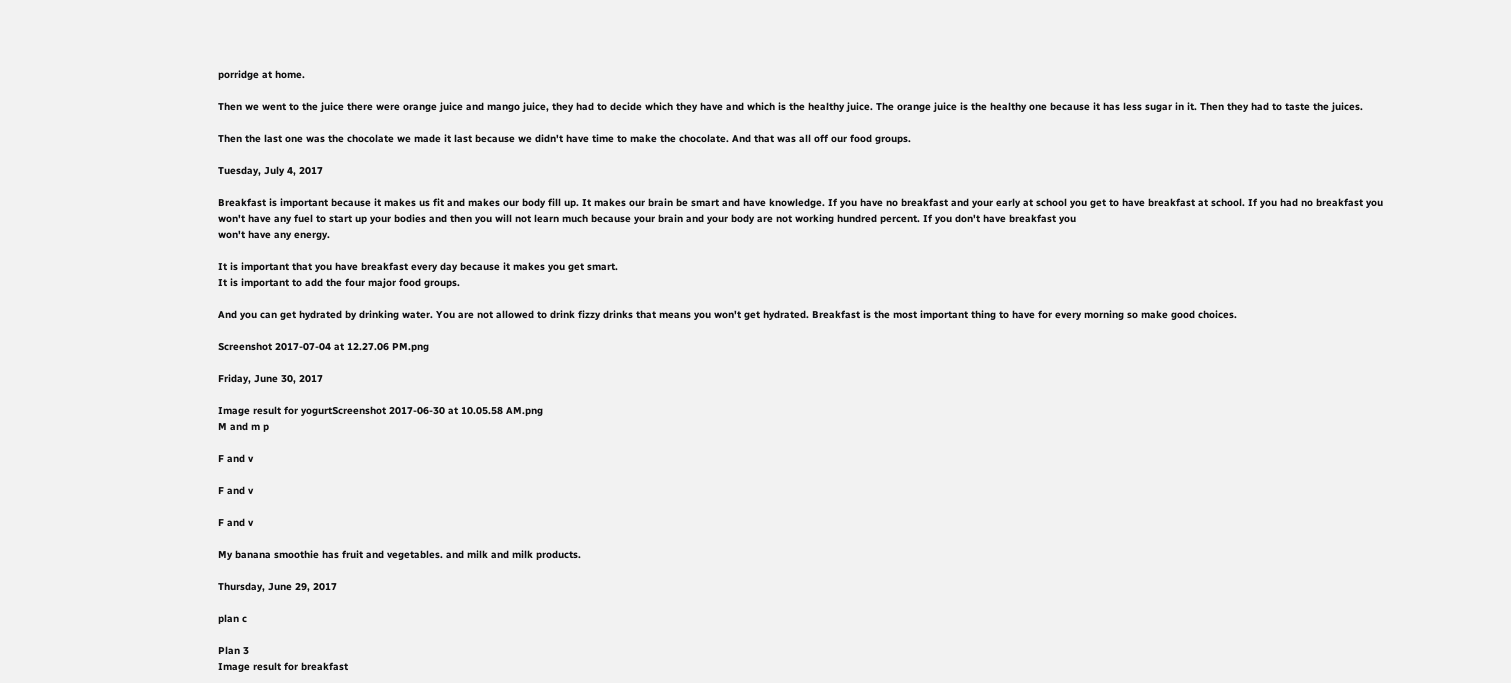porridge at home.

Then we went to the juice there were orange juice and mango juice, they had to decide which they have and which is the healthy juice. The orange juice is the healthy one because it has less sugar in it. Then they had to taste the juices.

Then the last one was the chocolate we made it last because we didn't have time to make the chocolate. And that was all off our food groups.

Tuesday, July 4, 2017

Breakfast is important because it makes us fit and makes our body fill up. It makes our brain be smart and have knowledge. If you have no breakfast and your early at school you get to have breakfast at school. If you had no breakfast you won't have any fuel to start up your bodies and then you will not learn much because your brain and your body are not working hundred percent. If you don't have breakfast you
won't have any energy.

It is important that you have breakfast every day because it makes you get smart.
It is important to add the four major food groups.

And you can get hydrated by drinking water. You are not allowed to drink fizzy drinks that means you won't get hydrated. Breakfast is the most important thing to have for every morning so make good choices.

Screenshot 2017-07-04 at 12.27.06 PM.png

Friday, June 30, 2017

Image result for yogurtScreenshot 2017-06-30 at 10.05.58 AM.png
M and m p

F and v

F and v

F and v

My banana smoothie has fruit and vegetables. and milk and milk products.

Thursday, June 29, 2017

plan c

Plan 3
Image result for breakfast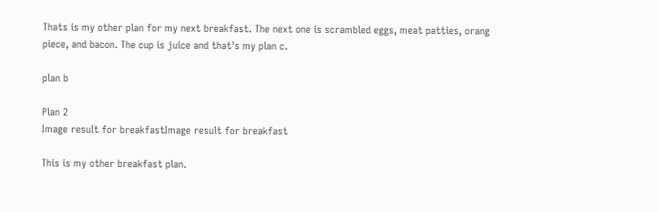Thats is my other plan for my next breakfast. The next one is scrambled eggs, meat patties, orang piece, and bacon. The cup is juice and that's my plan c.

plan b

Plan 2
Image result for breakfastImage result for breakfast

This is my other breakfast plan.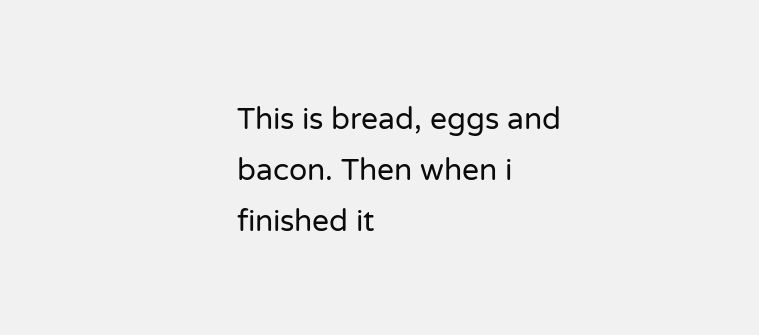This is bread, eggs and bacon. Then when i finished it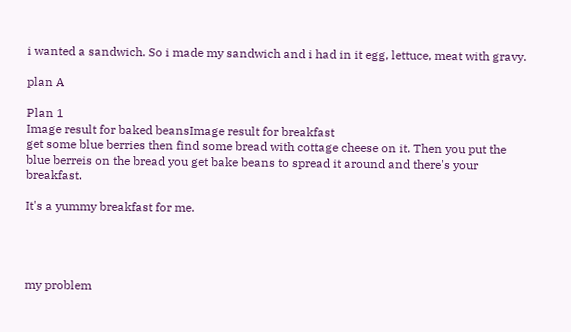i wanted a sandwich. So i made my sandwich and i had in it egg, lettuce, meat with gravy.

plan A

Plan 1
Image result for baked beansImage result for breakfast
get some blue berries then find some bread with cottage cheese on it. Then you put the blue berreis on the bread you get bake beans to spread it around and there's your breakfast.

It's a yummy breakfast for me.




my problem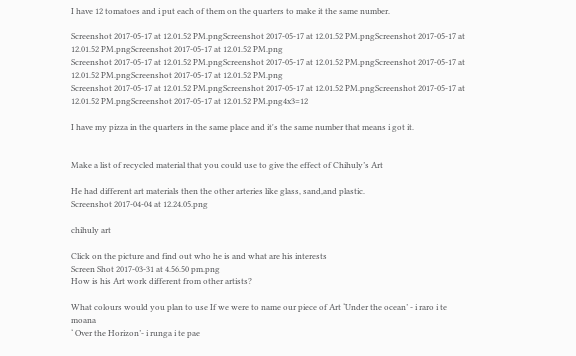I have 12 tomatoes and i put each of them on the quarters to make it the same number.

Screenshot 2017-05-17 at 12.01.52 PM.pngScreenshot 2017-05-17 at 12.01.52 PM.pngScreenshot 2017-05-17 at 12.01.52 PM.pngScreenshot 2017-05-17 at 12.01.52 PM.png
Screenshot 2017-05-17 at 12.01.52 PM.pngScreenshot 2017-05-17 at 12.01.52 PM.pngScreenshot 2017-05-17 at 12.01.52 PM.pngScreenshot 2017-05-17 at 12.01.52 PM.png
Screenshot 2017-05-17 at 12.01.52 PM.pngScreenshot 2017-05-17 at 12.01.52 PM.pngScreenshot 2017-05-17 at 12.01.52 PM.pngScreenshot 2017-05-17 at 12.01.52 PM.png4x3=12

I have my pizza in the quarters in the same place and it's the same number that means i got it.


Make a list of recycled material that you could use to give the effect of Chihuly’s Art

He had different art materials then the other arteries like glass, sand,and plastic.
Screenshot 2017-04-04 at 12.24.05.png

chihuly art

Click on the picture and find out who he is and what are his interests
Screen Shot 2017-03-31 at 4.56.50 pm.png
How is his Art work different from other artists?

What colours would you plan to use If we were to name our piece of Art ‘Under the ocean’ - i raro i te moana
‘ Over the Horizon’- i runga i te pae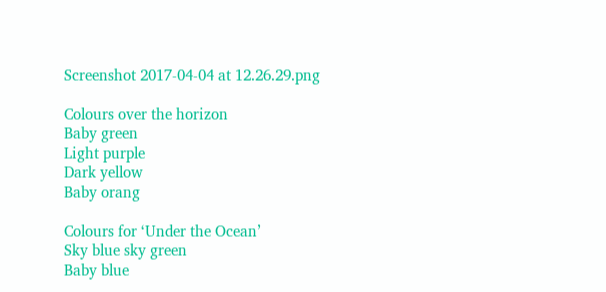Screenshot 2017-04-04 at 12.26.29.png

Colours over the horizon
Baby green
Light purple
Dark yellow
Baby orang

Colours for ‘Under the Ocean’
Sky blue sky green
Baby blue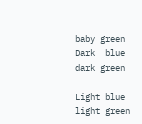baby green
Dark  blue dark green

Light blue light green